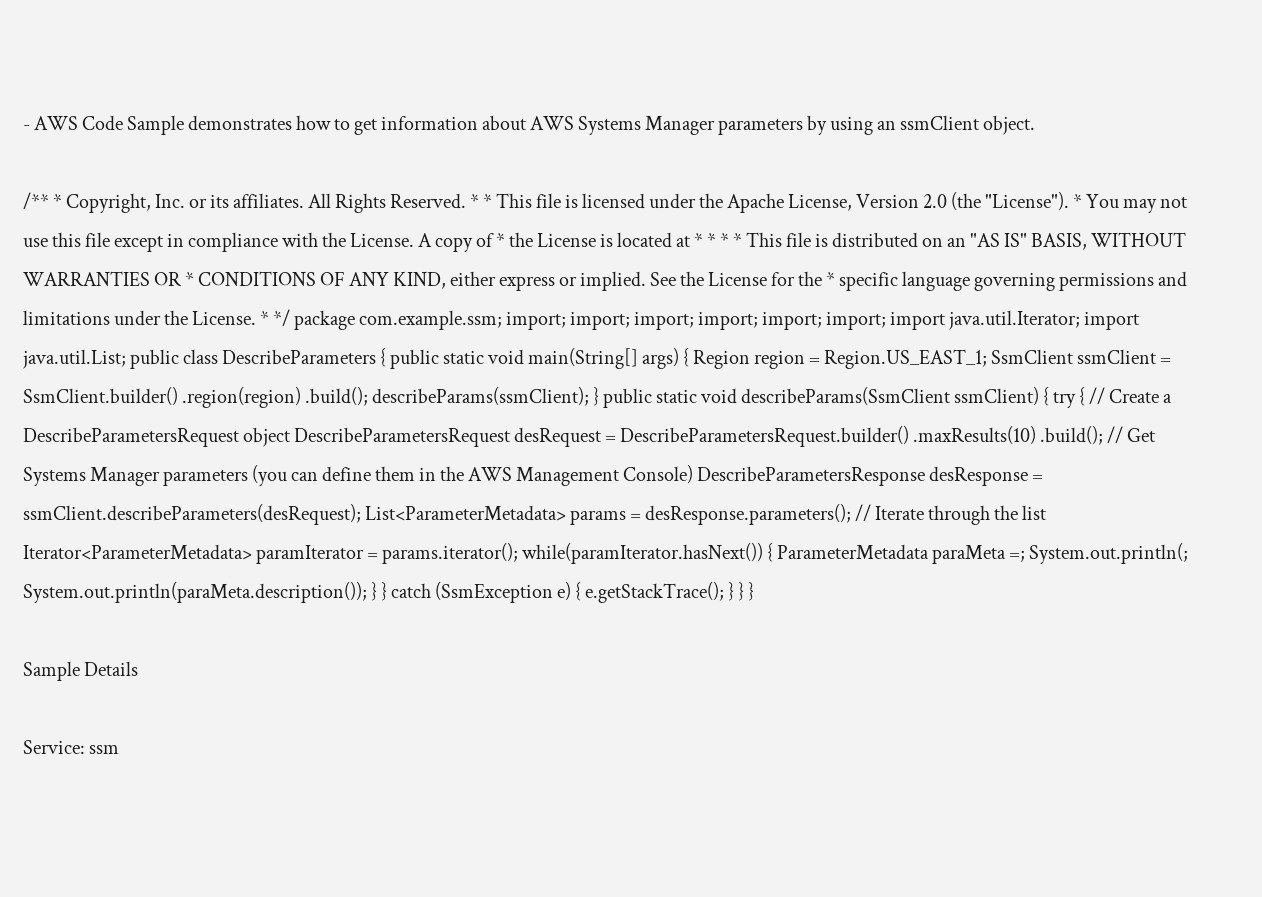- AWS Code Sample demonstrates how to get information about AWS Systems Manager parameters by using an ssmClient object.

/** * Copyright, Inc. or its affiliates. All Rights Reserved. * * This file is licensed under the Apache License, Version 2.0 (the "License"). * You may not use this file except in compliance with the License. A copy of * the License is located at * * * * This file is distributed on an "AS IS" BASIS, WITHOUT WARRANTIES OR * CONDITIONS OF ANY KIND, either express or implied. See the License for the * specific language governing permissions and limitations under the License. * */ package com.example.ssm; import; import; import; import; import; import; import java.util.Iterator; import java.util.List; public class DescribeParameters { public static void main(String[] args) { Region region = Region.US_EAST_1; SsmClient ssmClient = SsmClient.builder() .region(region) .build(); describeParams(ssmClient); } public static void describeParams(SsmClient ssmClient) { try { // Create a DescribeParametersRequest object DescribeParametersRequest desRequest = DescribeParametersRequest.builder() .maxResults(10) .build(); // Get Systems Manager parameters (you can define them in the AWS Management Console) DescribeParametersResponse desResponse = ssmClient.describeParameters(desRequest); List<ParameterMetadata> params = desResponse.parameters(); // Iterate through the list Iterator<ParameterMetadata> paramIterator = params.iterator(); while(paramIterator.hasNext()) { ParameterMetadata paraMeta =; System.out.println(; System.out.println(paraMeta.description()); } } catch (SsmException e) { e.getStackTrace(); } } }

Sample Details

Service: ssm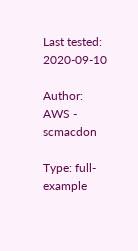Last tested: 2020-09-10

Author: AWS - scmacdon

Type: full-example